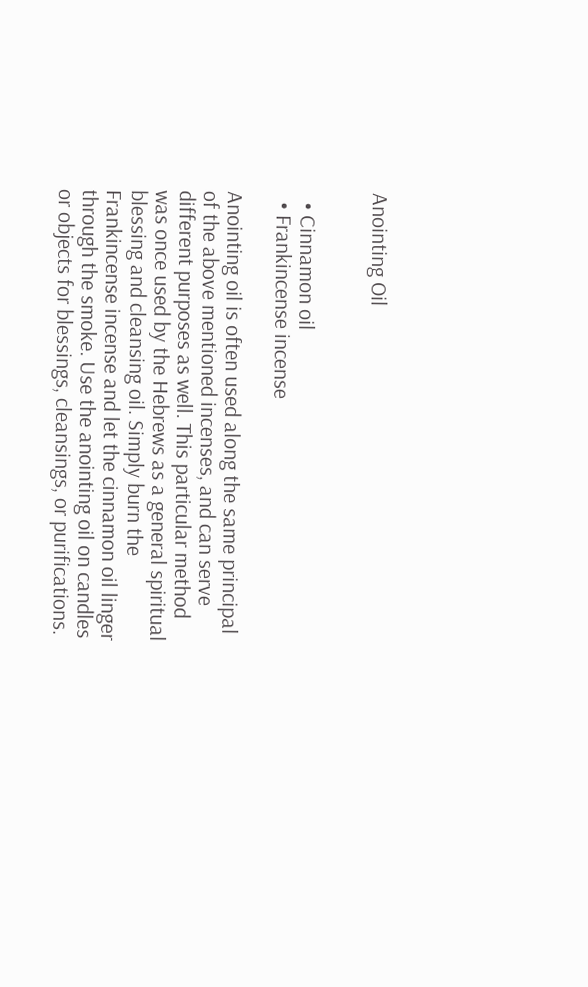Anointing Oil


  • Cinnamon oil
  • Frankincense incense

Anointing oil is often used along the same principal of the above mentioned incenses, and can serve different purposes as well. This particular method was once used by the Hebrews as a general spiritual blessing and cleansing oil. Simply burn the Frankincense incense and let the cinnamon oil linger through the smoke. Use the anointing oil on candles or objects for blessings, cleansings, or purifications.